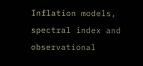Inflation models, spectral index and observational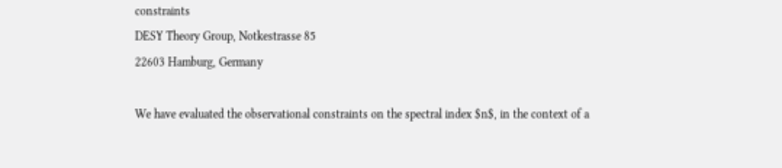constraints
DESY Theory Group, Notkestrasse 85
22603 Hamburg, Germany

We have evaluated the observational constraints on the spectral index $n$, in the context of a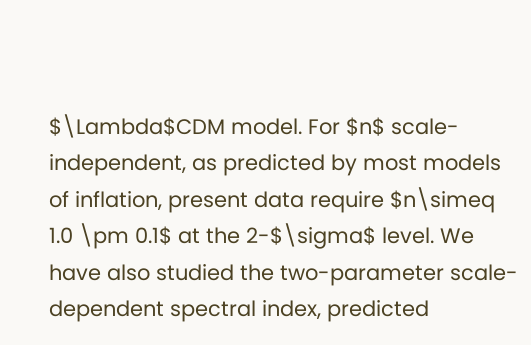$\Lambda$CDM model. For $n$ scale-independent, as predicted by most models of inflation, present data require $n\simeq 1.0 \pm 0.1$ at the 2-$\sigma$ level. We have also studied the two-parameter scale-dependent spectral index, predicted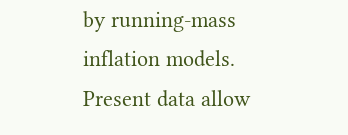by running-mass inflation models. Present data allow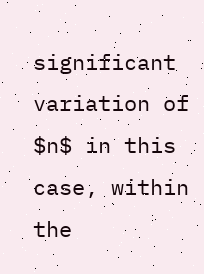significant variation of $n$ in this case, within the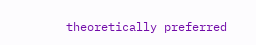theoretically preferred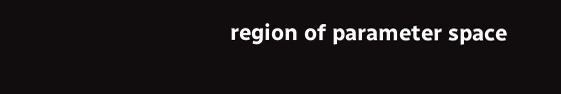region of parameter space